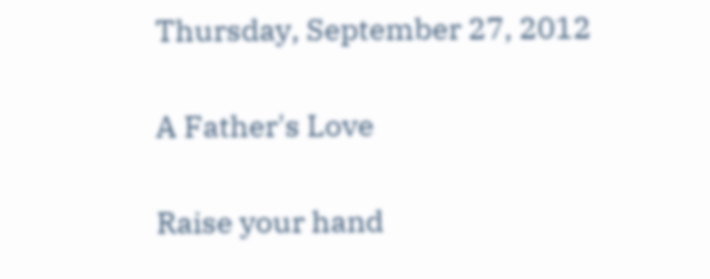Thursday, September 27, 2012

A Father's Love

Raise your hand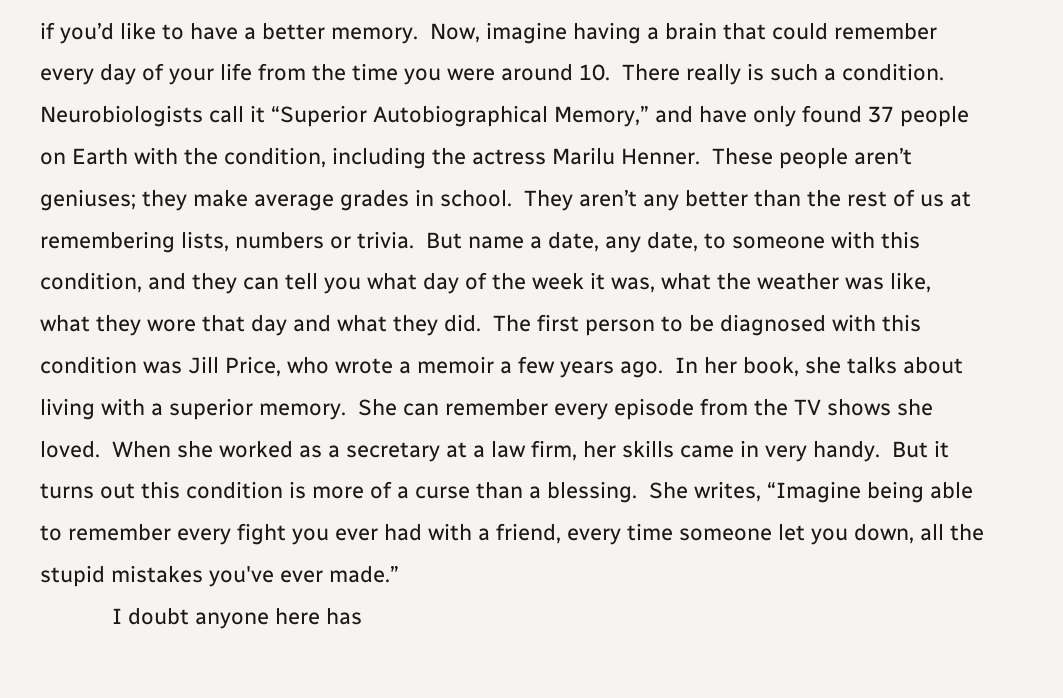if you’d like to have a better memory.  Now, imagine having a brain that could remember every day of your life from the time you were around 10.  There really is such a condition.  Neurobiologists call it “Superior Autobiographical Memory,” and have only found 37 people on Earth with the condition, including the actress Marilu Henner.  These people aren’t geniuses; they make average grades in school.  They aren’t any better than the rest of us at remembering lists, numbers or trivia.  But name a date, any date, to someone with this condition, and they can tell you what day of the week it was, what the weather was like, what they wore that day and what they did.  The first person to be diagnosed with this condition was Jill Price, who wrote a memoir a few years ago.  In her book, she talks about living with a superior memory.  She can remember every episode from the TV shows she loved.  When she worked as a secretary at a law firm, her skills came in very handy.  But it turns out this condition is more of a curse than a blessing.  She writes, “Imagine being able to remember every fight you ever had with a friend, every time someone let you down, all the stupid mistakes you've ever made.”
            I doubt anyone here has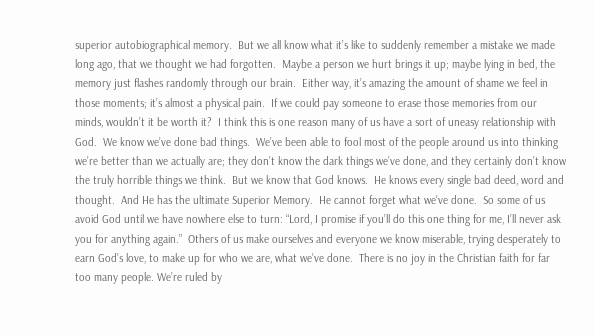superior autobiographical memory.  But we all know what it’s like to suddenly remember a mistake we made long ago, that we thought we had forgotten.  Maybe a person we hurt brings it up; maybe lying in bed, the memory just flashes randomly through our brain.  Either way, it’s amazing the amount of shame we feel in those moments; it’s almost a physical pain.  If we could pay someone to erase those memories from our minds, wouldn’t it be worth it?  I think this is one reason many of us have a sort of uneasy relationship with God.  We know we’ve done bad things.  We’ve been able to fool most of the people around us into thinking we’re better than we actually are; they don’t know the dark things we’ve done, and they certainly don’t know the truly horrible things we think.  But we know that God knows.  He knows every single bad deed, word and thought.  And He has the ultimate Superior Memory.  He cannot forget what we’ve done.  So some of us avoid God until we have nowhere else to turn: “Lord, I promise if you’ll do this one thing for me, I’ll never ask you for anything again.”  Others of us make ourselves and everyone we know miserable, trying desperately to earn God’s love, to make up for who we are, what we’ve done.  There is no joy in the Christian faith for far too many people. We’re ruled by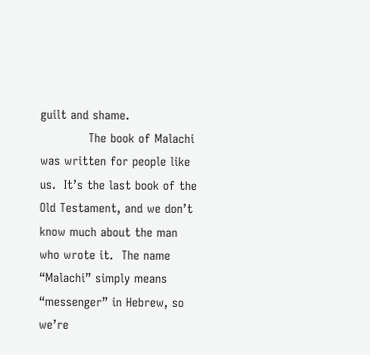guilt and shame.
            The book of Malachi was written for people like us.  It’s the last book of the Old Testament, and we don’t know much about the man who wrote it.  The name “Malachi” simply means “messenger” in Hebrew, so we’re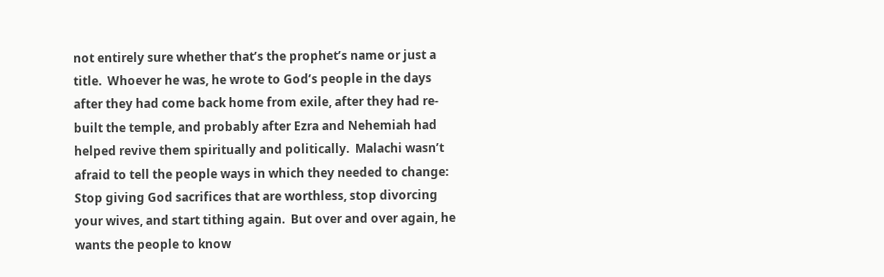not entirely sure whether that’s the prophet’s name or just a title.  Whoever he was, he wrote to God’s people in the days after they had come back home from exile, after they had re-built the temple, and probably after Ezra and Nehemiah had helped revive them spiritually and politically.  Malachi wasn’t afraid to tell the people ways in which they needed to change: Stop giving God sacrifices that are worthless, stop divorcing your wives, and start tithing again.  But over and over again, he wants the people to know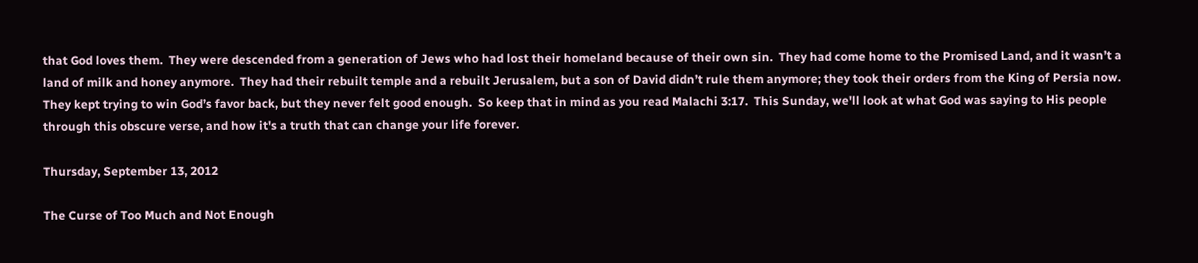that God loves them.  They were descended from a generation of Jews who had lost their homeland because of their own sin.  They had come home to the Promised Land, and it wasn’t a land of milk and honey anymore.  They had their rebuilt temple and a rebuilt Jerusalem, but a son of David didn’t rule them anymore; they took their orders from the King of Persia now.  They kept trying to win God’s favor back, but they never felt good enough.  So keep that in mind as you read Malachi 3:17.  This Sunday, we'll look at what God was saying to His people through this obscure verse, and how it's a truth that can change your life forever.

Thursday, September 13, 2012

The Curse of Too Much and Not Enough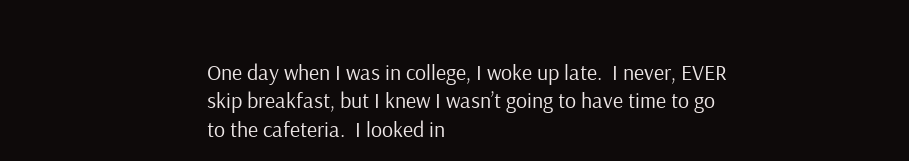One day when I was in college, I woke up late.  I never, EVER skip breakfast, but I knew I wasn’t going to have time to go to the cafeteria.  I looked in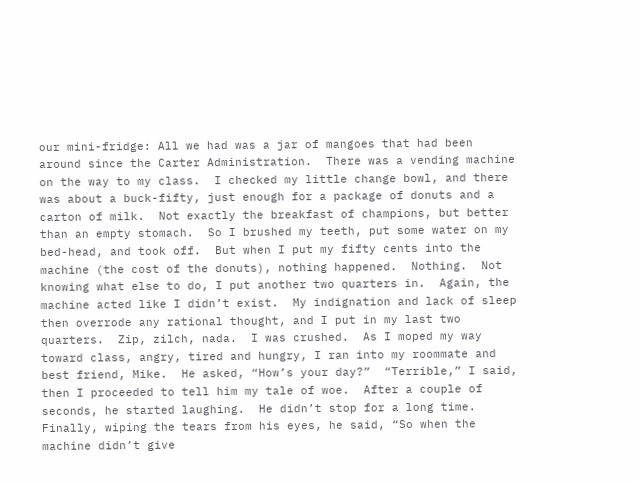our mini-fridge: All we had was a jar of mangoes that had been around since the Carter Administration.  There was a vending machine on the way to my class.  I checked my little change bowl, and there was about a buck-fifty, just enough for a package of donuts and a carton of milk.  Not exactly the breakfast of champions, but better than an empty stomach.  So I brushed my teeth, put some water on my bed-head, and took off.  But when I put my fifty cents into the machine (the cost of the donuts), nothing happened.  Nothing.  Not knowing what else to do, I put another two quarters in.  Again, the machine acted like I didn’t exist.  My indignation and lack of sleep then overrode any rational thought, and I put in my last two quarters.  Zip, zilch, nada.  I was crushed.  As I moped my way toward class, angry, tired and hungry, I ran into my roommate and best friend, Mike.  He asked, “How’s your day?”  “Terrible,” I said, then I proceeded to tell him my tale of woe.  After a couple of seconds, he started laughing.  He didn’t stop for a long time. Finally, wiping the tears from his eyes, he said, “So when the machine didn’t give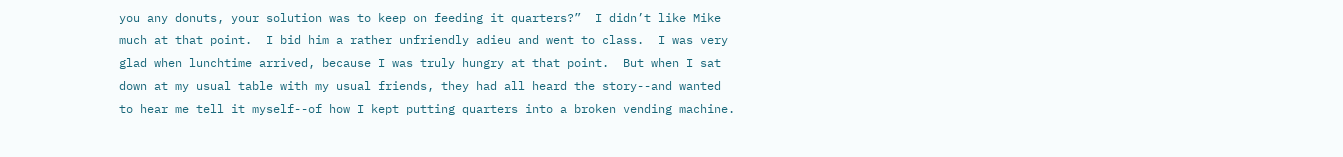you any donuts, your solution was to keep on feeding it quarters?”  I didn’t like Mike much at that point.  I bid him a rather unfriendly adieu and went to class.  I was very glad when lunchtime arrived, because I was truly hungry at that point.  But when I sat down at my usual table with my usual friends, they had all heard the story--and wanted to hear me tell it myself--of how I kept putting quarters into a broken vending machine.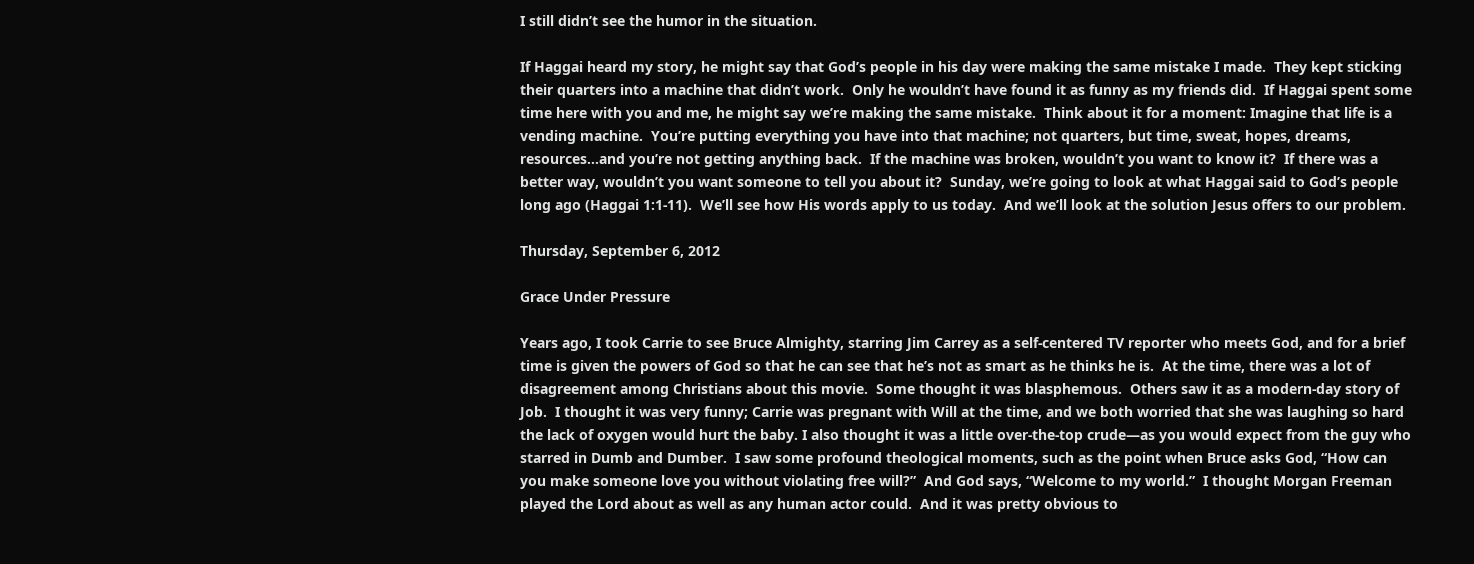I still didn’t see the humor in the situation.

If Haggai heard my story, he might say that God’s people in his day were making the same mistake I made.  They kept sticking their quarters into a machine that didn’t work.  Only he wouldn’t have found it as funny as my friends did.  If Haggai spent some time here with you and me, he might say we’re making the same mistake.  Think about it for a moment: Imagine that life is a vending machine.  You’re putting everything you have into that machine; not quarters, but time, sweat, hopes, dreams, resources…and you’re not getting anything back.  If the machine was broken, wouldn’t you want to know it?  If there was a better way, wouldn’t you want someone to tell you about it?  Sunday, we’re going to look at what Haggai said to God’s people long ago (Haggai 1:1-11).  We’ll see how His words apply to us today.  And we’ll look at the solution Jesus offers to our problem.

Thursday, September 6, 2012

Grace Under Pressure

Years ago, I took Carrie to see Bruce Almighty, starring Jim Carrey as a self-centered TV reporter who meets God, and for a brief time is given the powers of God so that he can see that he’s not as smart as he thinks he is.  At the time, there was a lot of disagreement among Christians about this movie.  Some thought it was blasphemous.  Others saw it as a modern-day story of Job.  I thought it was very funny; Carrie was pregnant with Will at the time, and we both worried that she was laughing so hard the lack of oxygen would hurt the baby. I also thought it was a little over-the-top crude—as you would expect from the guy who starred in Dumb and Dumber.  I saw some profound theological moments, such as the point when Bruce asks God, “How can you make someone love you without violating free will?”  And God says, “Welcome to my world.”  I thought Morgan Freeman played the Lord about as well as any human actor could.  And it was pretty obvious to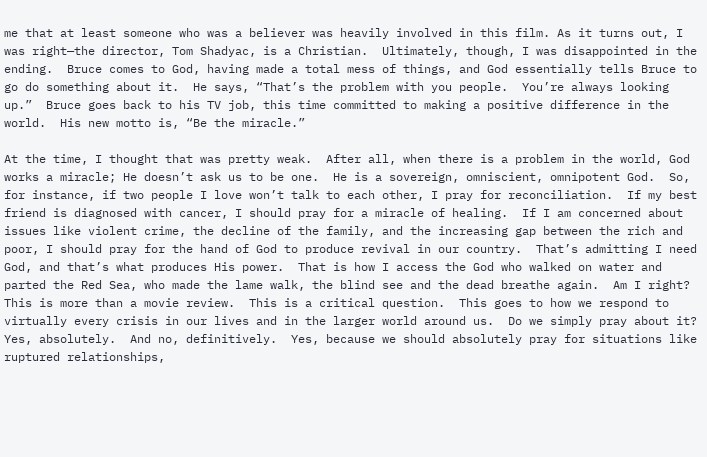me that at least someone who was a believer was heavily involved in this film. As it turns out, I was right—the director, Tom Shadyac, is a Christian.  Ultimately, though, I was disappointed in the ending.  Bruce comes to God, having made a total mess of things, and God essentially tells Bruce to go do something about it.  He says, “That’s the problem with you people.  You’re always looking up.”  Bruce goes back to his TV job, this time committed to making a positive difference in the world.  His new motto is, “Be the miracle.”

At the time, I thought that was pretty weak.  After all, when there is a problem in the world, God works a miracle; He doesn’t ask us to be one.  He is a sovereign, omniscient, omnipotent God.  So, for instance, if two people I love won’t talk to each other, I pray for reconciliation.  If my best friend is diagnosed with cancer, I should pray for a miracle of healing.  If I am concerned about issues like violent crime, the decline of the family, and the increasing gap between the rich and poor, I should pray for the hand of God to produce revival in our country.  That’s admitting I need God, and that’s what produces His power.  That is how I access the God who walked on water and parted the Red Sea, who made the lame walk, the blind see and the dead breathe again.  Am I right?  This is more than a movie review.  This is a critical question.  This goes to how we respond to virtually every crisis in our lives and in the larger world around us.  Do we simply pray about it?
Yes, absolutely.  And no, definitively.  Yes, because we should absolutely pray for situations like ruptured relationships,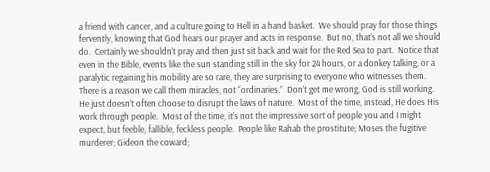a friend with cancer, and a culture going to Hell in a hand basket.  We should pray for those things fervently, knowing that God hears our prayer and acts in response.  But no, that’s not all we should do.  Certainly we shouldn’t pray and then just sit back and wait for the Red Sea to part.  Notice that even in the Bible, events like the sun standing still in the sky for 24 hours, or a donkey talking, or a paralytic regaining his mobility are so rare, they are surprising to everyone who witnesses them.  There is a reason we call them miracles, not “ordinaries.”  Don’t get me wrong, God is still working.  He just doesn’t often choose to disrupt the laws of nature.  Most of the time, instead, He does His work through people.  Most of the time, it’s not the impressive sort of people you and I might expect, but feeble, fallible, feckless people.  People like Rahab the prostitute; Moses the fugitive murderer; Gideon the coward;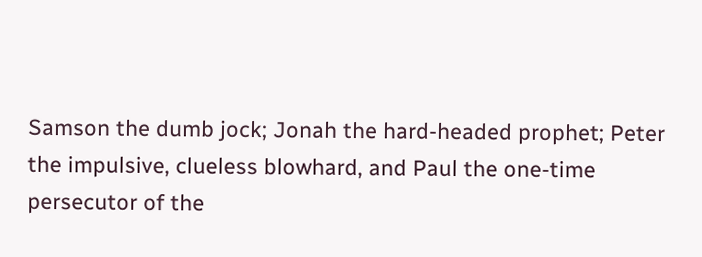Samson the dumb jock; Jonah the hard-headed prophet; Peter the impulsive, clueless blowhard, and Paul the one-time persecutor of the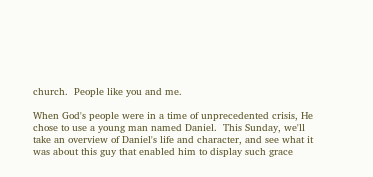church.  People like you and me.

When God's people were in a time of unprecedented crisis, He chose to use a young man named Daniel.  This Sunday, we'll take an overview of Daniel's life and character, and see what it was about this guy that enabled him to display such grace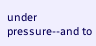under pressure--and to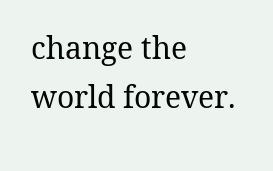change the world forever.